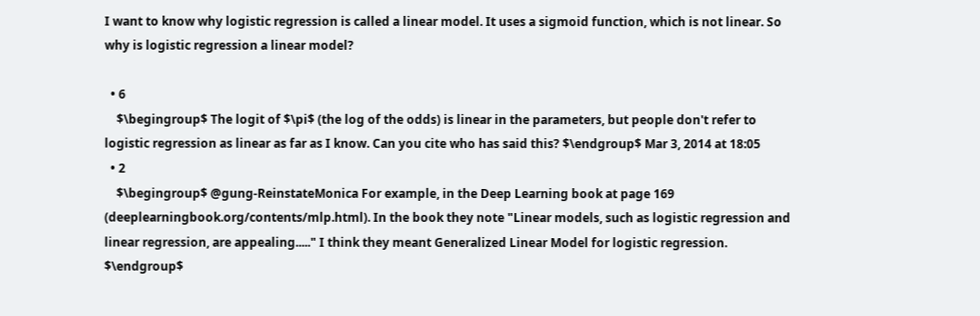I want to know why logistic regression is called a linear model. It uses a sigmoid function, which is not linear. So why is logistic regression a linear model?

  • 6
    $\begingroup$ The logit of $\pi$ (the log of the odds) is linear in the parameters, but people don't refer to logistic regression as linear as far as I know. Can you cite who has said this? $\endgroup$ Mar 3, 2014 at 18:05
  • 2
    $\begingroup$ @gung-ReinstateMonica For example, in the Deep Learning book at page 169 (deeplearningbook.org/contents/mlp.html). In the book they note "Linear models, such as logistic regression and linear regression, are appealing....." I think they meant Generalized Linear Model for logistic regression. $\endgroup$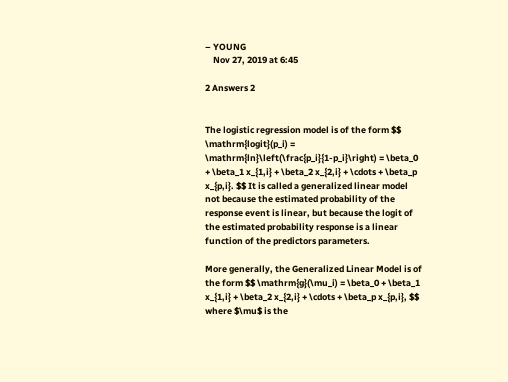– YOUNG
    Nov 27, 2019 at 6:45

2 Answers 2


The logistic regression model is of the form $$ \mathrm{logit}(p_i) = \mathrm{ln}\left(\frac{p_i}{1-p_i}\right) = \beta_0 + \beta_1 x_{1,i} + \beta_2 x_{2,i} + \cdots + \beta_p x_{p,i}. $$ It is called a generalized linear model not because the estimated probability of the response event is linear, but because the logit of the estimated probability response is a linear function of the predictors parameters.

More generally, the Generalized Linear Model is of the form $$ \mathrm{g}(\mu_i) = \beta_0 + \beta_1 x_{1,i} + \beta_2 x_{2,i} + \cdots + \beta_p x_{p,i}, $$ where $\mu$ is the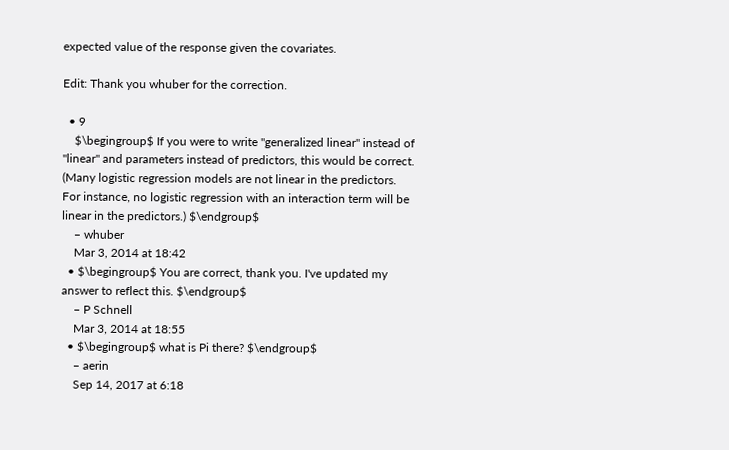expected value of the response given the covariates.

Edit: Thank you whuber for the correction.

  • 9
    $\begingroup$ If you were to write "generalized linear" instead of "linear" and parameters instead of predictors, this would be correct. (Many logistic regression models are not linear in the predictors. For instance, no logistic regression with an interaction term will be linear in the predictors.) $\endgroup$
    – whuber
    Mar 3, 2014 at 18:42
  • $\begingroup$ You are correct, thank you. I've updated my answer to reflect this. $\endgroup$
    – P Schnell
    Mar 3, 2014 at 18:55
  • $\begingroup$ what is Pi there? $\endgroup$
    – aerin
    Sep 14, 2017 at 6:18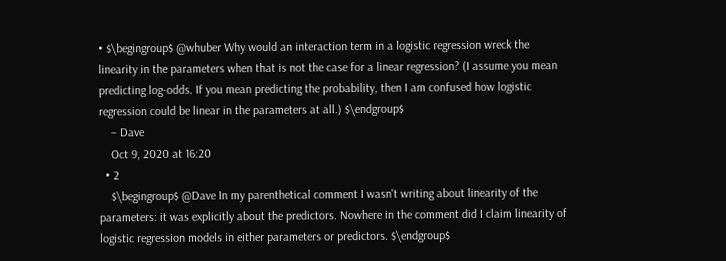• $\begingroup$ @whuber Why would an interaction term in a logistic regression wreck the linearity in the parameters when that is not the case for a linear regression? (I assume you mean predicting log-odds. If you mean predicting the probability, then I am confused how logistic regression could be linear in the parameters at all.) $\endgroup$
    – Dave
    Oct 9, 2020 at 16:20
  • 2
    $\begingroup$ @Dave In my parenthetical comment I wasn't writing about linearity of the parameters: it was explicitly about the predictors. Nowhere in the comment did I claim linearity of logistic regression models in either parameters or predictors. $\endgroup$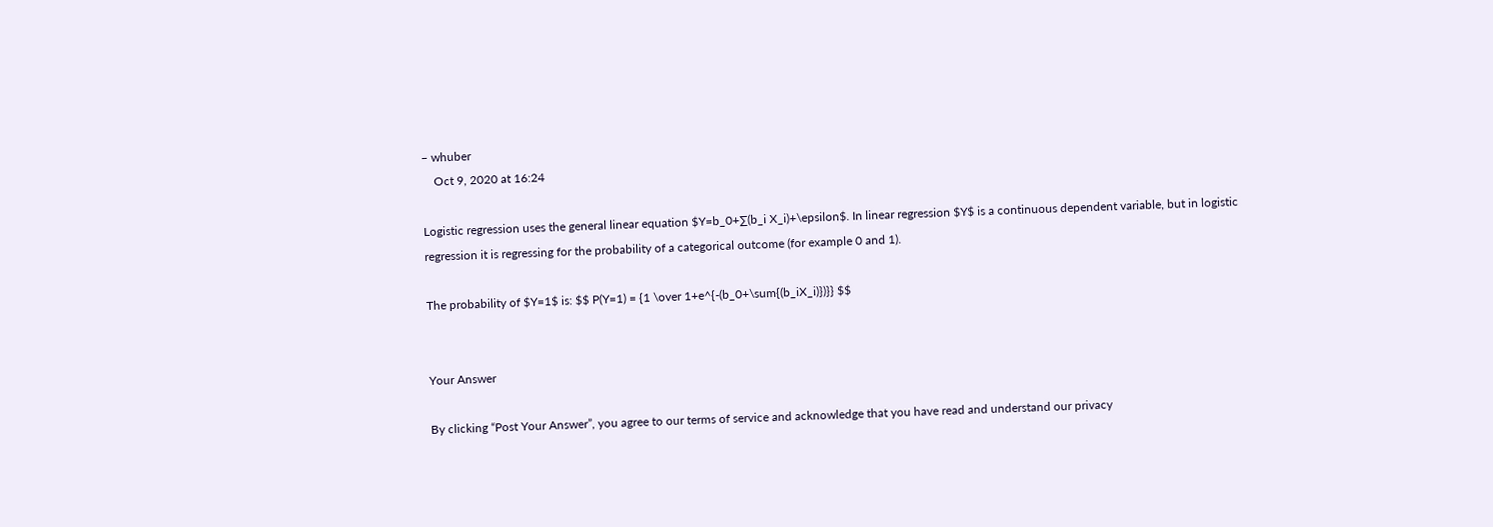– whuber
    Oct 9, 2020 at 16:24

Logistic regression uses the general linear equation $Y=b_0+∑(b_i X_i)+\epsilon$. In linear regression $Y$ is a continuous dependent variable, but in logistic regression it is regressing for the probability of a categorical outcome (for example 0 and 1).

The probability of $Y=1$ is: $$ P(Y=1) = {1 \over 1+e^{-(b_0+\sum{(b_iX_i)})}} $$


Your Answer

By clicking “Post Your Answer”, you agree to our terms of service and acknowledge that you have read and understand our privacy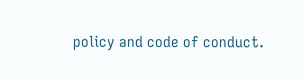policy and code of conduct.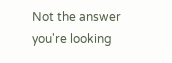Not the answer you're looking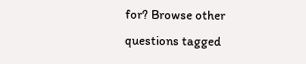for? Browse other questions tagged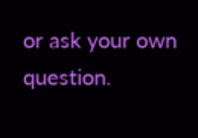or ask your own question.